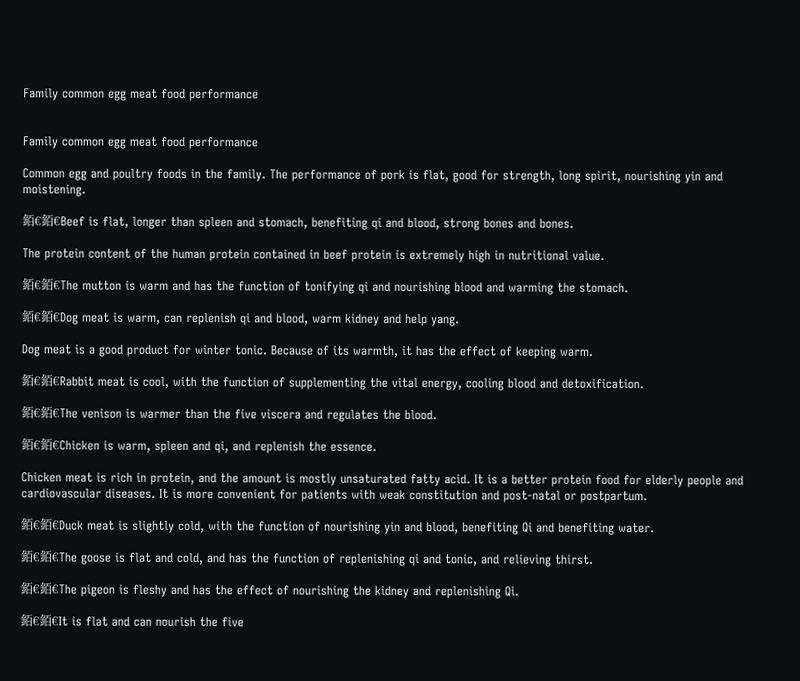Family common egg meat food performance


Family common egg meat food performance

Common egg and poultry foods in the family. The performance of pork is flat, good for strength, long spirit, nourishing yin and moistening.

銆€銆€Beef is flat, longer than spleen and stomach, benefiting qi and blood, strong bones and bones.

The protein content of the human protein contained in beef protein is extremely high in nutritional value.

銆€銆€The mutton is warm and has the function of tonifying qi and nourishing blood and warming the stomach.

銆€銆€Dog meat is warm, can replenish qi and blood, warm kidney and help yang.

Dog meat is a good product for winter tonic. Because of its warmth, it has the effect of keeping warm.

銆€銆€Rabbit meat is cool, with the function of supplementing the vital energy, cooling blood and detoxification.

銆€銆€The venison is warmer than the five viscera and regulates the blood.

銆€銆€Chicken is warm, spleen and qi, and replenish the essence.

Chicken meat is rich in protein, and the amount is mostly unsaturated fatty acid. It is a better protein food for elderly people and cardiovascular diseases. It is more convenient for patients with weak constitution and post-natal or postpartum.

銆€銆€Duck meat is slightly cold, with the function of nourishing yin and blood, benefiting Qi and benefiting water.

銆€銆€The goose is flat and cold, and has the function of replenishing qi and tonic, and relieving thirst.

銆€銆€The pigeon is fleshy and has the effect of nourishing the kidney and replenishing Qi.

銆€銆€It is flat and can nourish the five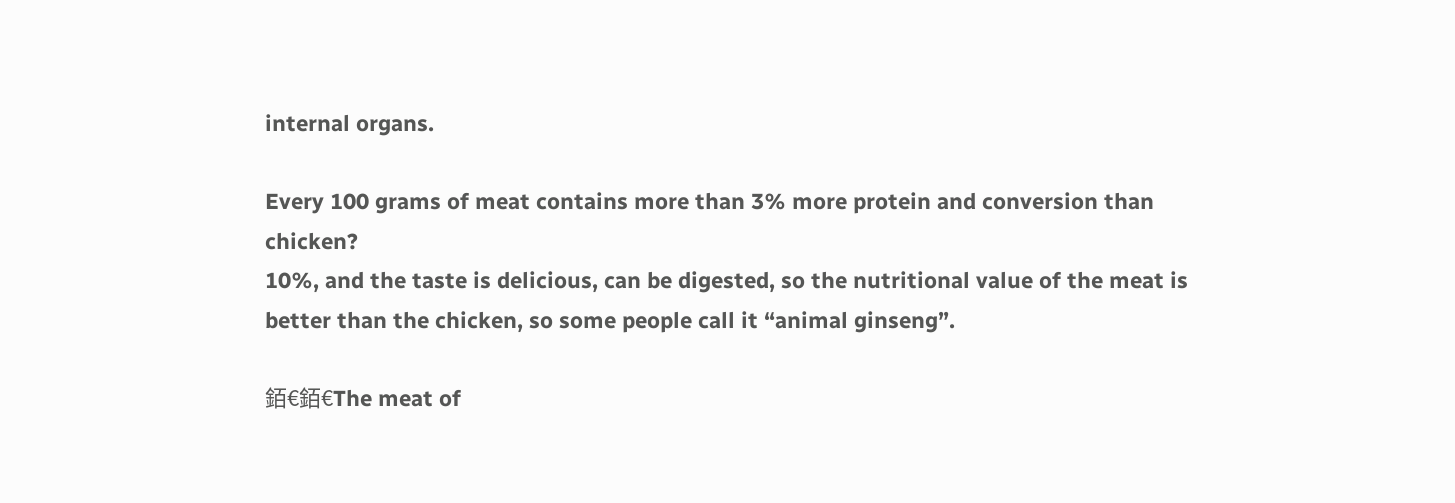internal organs.

Every 100 grams of meat contains more than 3% more protein and conversion than chicken?
10%, and the taste is delicious, can be digested, so the nutritional value of the meat is better than the chicken, so some people call it “animal ginseng”.

銆€銆€The meat of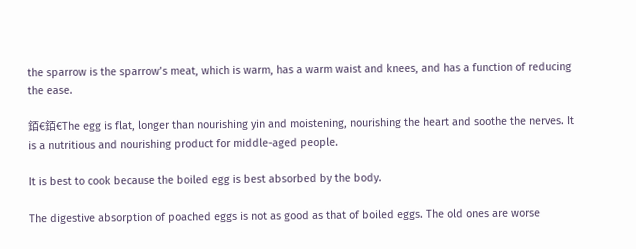the sparrow is the sparrow’s meat, which is warm, has a warm waist and knees, and has a function of reducing the ease.

銆€銆€The egg is flat, longer than nourishing yin and moistening, nourishing the heart and soothe the nerves. It is a nutritious and nourishing product for middle-aged people.

It is best to cook because the boiled egg is best absorbed by the body.

The digestive absorption of poached eggs is not as good as that of boiled eggs. The old ones are worse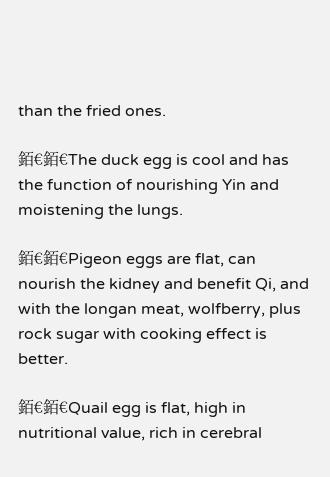than the fried ones.

銆€銆€The duck egg is cool and has the function of nourishing Yin and moistening the lungs.

銆€銆€Pigeon eggs are flat, can nourish the kidney and benefit Qi, and with the longan meat, wolfberry, plus rock sugar with cooking effect is better.

銆€銆€Quail egg is flat, high in nutritional value, rich in cerebral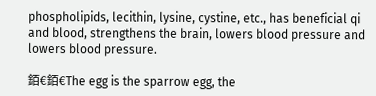phospholipids, lecithin, lysine, cystine, etc., has beneficial qi and blood, strengthens the brain, lowers blood pressure and lowers blood pressure.

銆€銆€The egg is the sparrow egg, the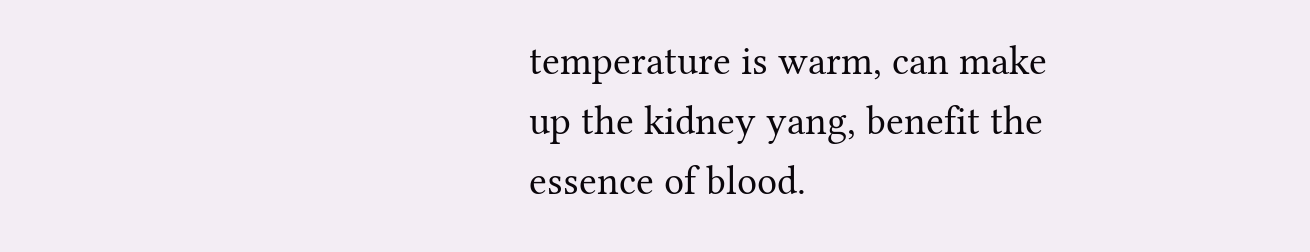temperature is warm, can make up the kidney yang, benefit the essence of blood.